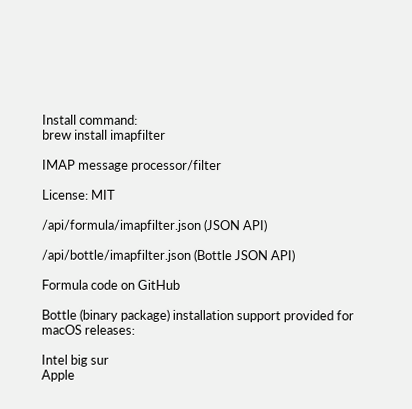Install command:
brew install imapfilter

IMAP message processor/filter

License: MIT

/api/formula/imapfilter.json (JSON API)

/api/bottle/imapfilter.json (Bottle JSON API)

Formula code on GitHub

Bottle (binary package) installation support provided for macOS releases:

Intel big sur
Apple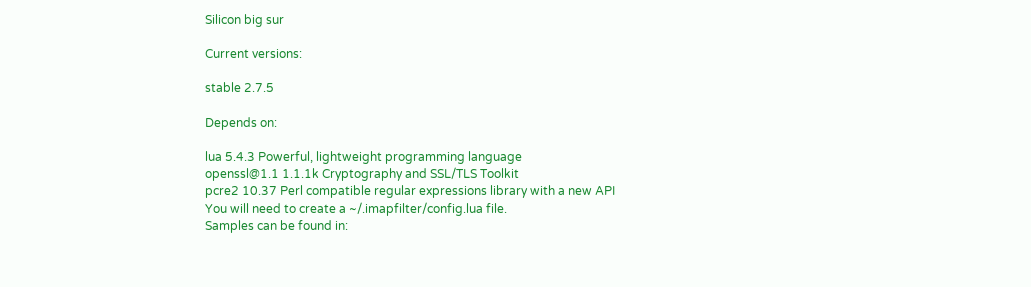Silicon big sur

Current versions:

stable 2.7.5

Depends on:

lua 5.4.3 Powerful, lightweight programming language
openssl@1.1 1.1.1k Cryptography and SSL/TLS Toolkit
pcre2 10.37 Perl compatible regular expressions library with a new API
You will need to create a ~/.imapfilter/config.lua file.
Samples can be found in: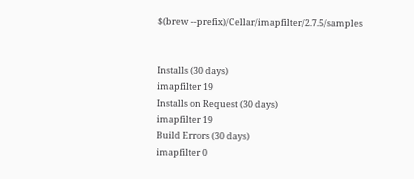$(brew --prefix)/Cellar/imapfilter/2.7.5/samples


Installs (30 days)
imapfilter 19
Installs on Request (30 days)
imapfilter 19
Build Errors (30 days)
imapfilter 0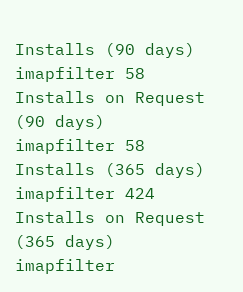Installs (90 days)
imapfilter 58
Installs on Request (90 days)
imapfilter 58
Installs (365 days)
imapfilter 424
Installs on Request (365 days)
imapfilter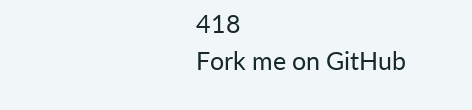418
Fork me on GitHub